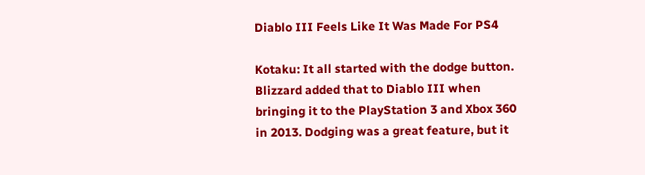Diablo III Feels Like It Was Made For PS4

Kotaku: It all started with the dodge button. Blizzard added that to Diablo III when bringing it to the PlayStation 3 and Xbox 360 in 2013. Dodging was a great feature, but it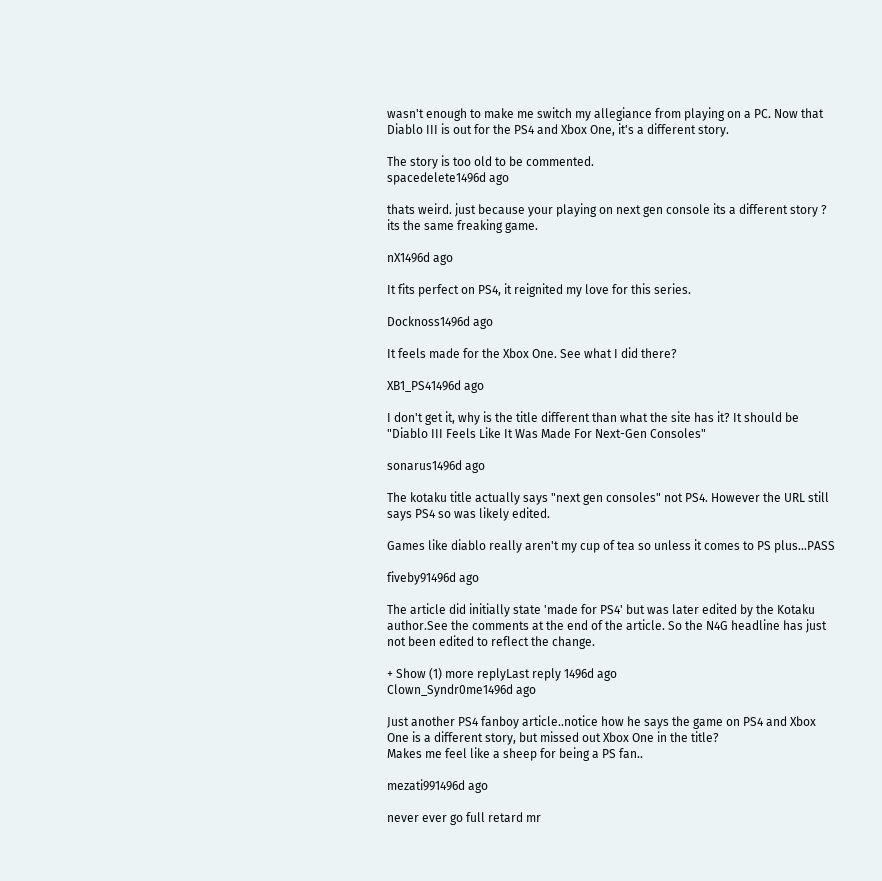wasn't enough to make me switch my allegiance from playing on a PC. Now that Diablo III is out for the PS4 and Xbox One, it's a different story.

The story is too old to be commented.
spacedelete1496d ago

thats weird. just because your playing on next gen console its a different story ? its the same freaking game.

nX1496d ago

It fits perfect on PS4, it reignited my love for this series.

Docknoss1496d ago

It feels made for the Xbox One. See what I did there?

XB1_PS41496d ago

I don't get it, why is the title different than what the site has it? It should be "Diablo III Feels Like It Was Made For Next-Gen Consoles"

sonarus1496d ago

The kotaku title actually says "next gen consoles" not PS4. However the URL still says PS4 so was likely edited.

Games like diablo really aren't my cup of tea so unless it comes to PS plus...PASS

fiveby91496d ago

The article did initially state 'made for PS4' but was later edited by the Kotaku author.See the comments at the end of the article. So the N4G headline has just not been edited to reflect the change.

+ Show (1) more replyLast reply 1496d ago
Clown_Syndr0me1496d ago

Just another PS4 fanboy article..notice how he says the game on PS4 and Xbox One is a different story, but missed out Xbox One in the title?
Makes me feel like a sheep for being a PS fan..

mezati991496d ago

never ever go full retard mr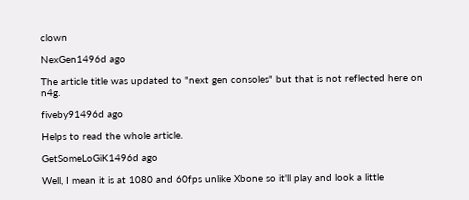clown

NexGen1496d ago

The article title was updated to "next gen consoles" but that is not reflected here on n4g.

fiveby91496d ago

Helps to read the whole article.

GetSomeLoGiK1496d ago

Well, I mean it is at 1080 and 60fps unlike Xbone so it'll play and look a little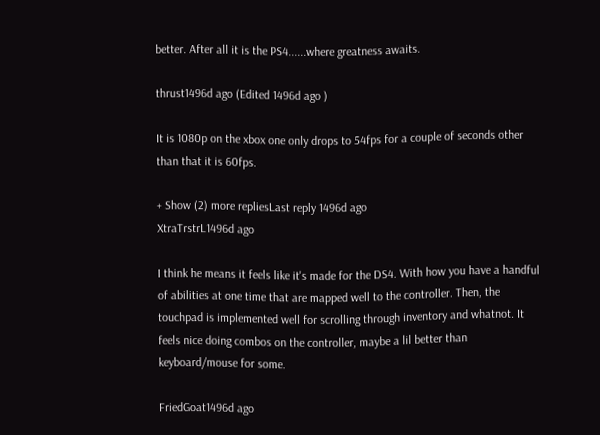better. After all it is the PS4......where greatness awaits.

thrust1496d ago (Edited 1496d ago )

It is 1080p on the xbox one only drops to 54fps for a couple of seconds other than that it is 60fps.

+ Show (2) more repliesLast reply 1496d ago
XtraTrstrL1496d ago

I think he means it feels like it's made for the DS4. With how you have a handful of abilities at one time that are mapped well to the controller. Then, the touchpad is implemented well for scrolling through inventory and whatnot. It feels nice doing combos on the controller, maybe a lil better than keyboard/mouse for some.

FriedGoat1496d ago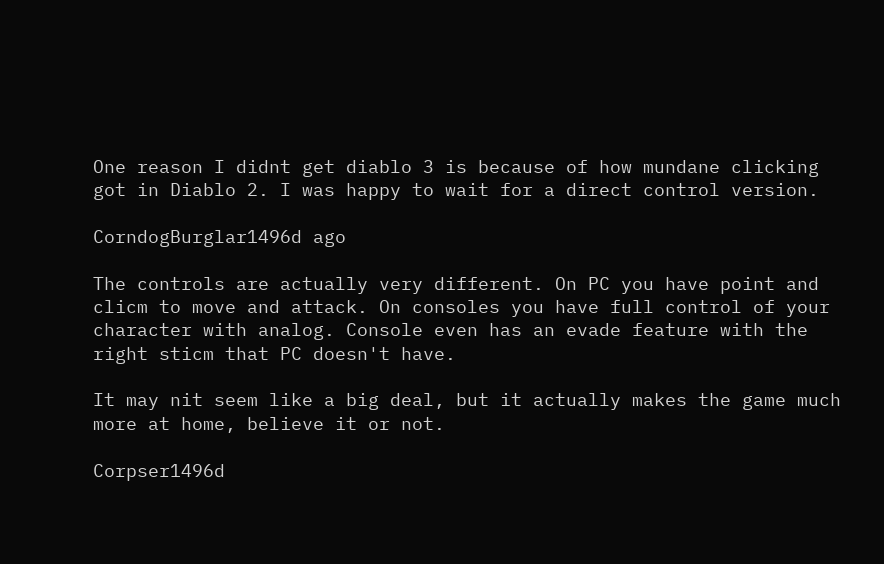One reason I didnt get diablo 3 is because of how mundane clicking got in Diablo 2. I was happy to wait for a direct control version.

CorndogBurglar1496d ago

The controls are actually very different. On PC you have point and clicm to move and attack. On consoles you have full control of your character with analog. Console even has an evade feature with the right sticm that PC doesn't have.

It may nit seem like a big deal, but it actually makes the game much more at home, believe it or not.

Corpser1496d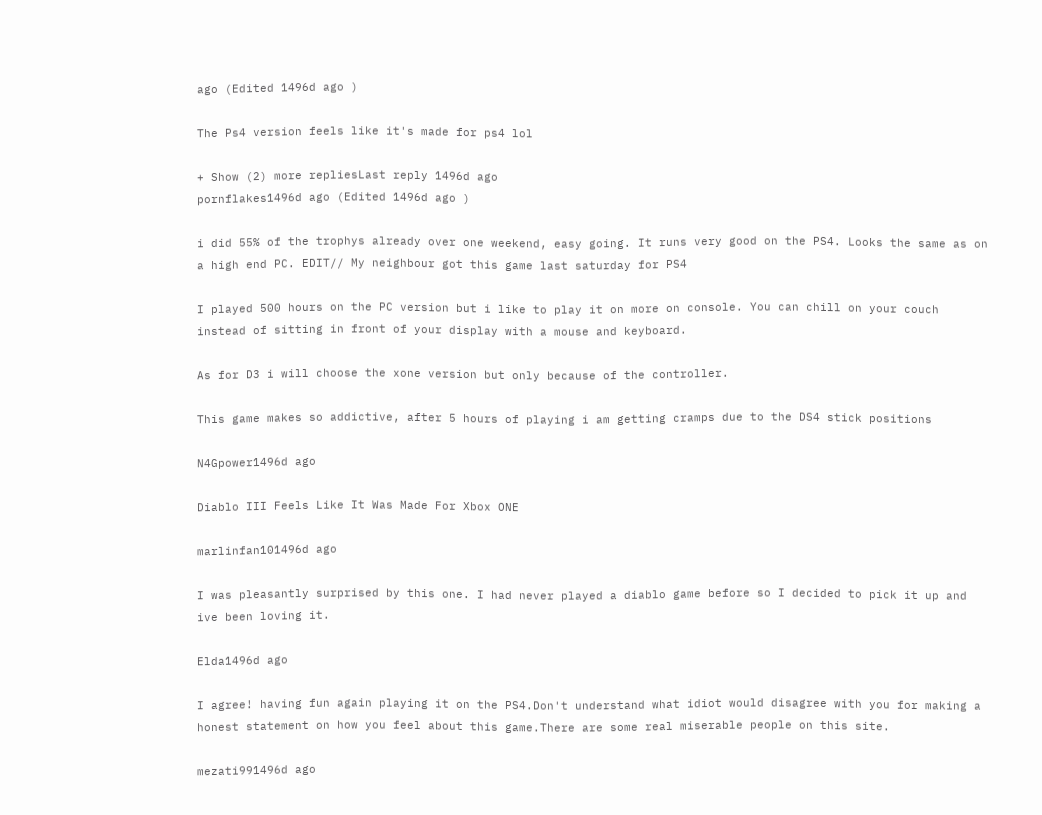ago (Edited 1496d ago )

The Ps4 version feels like it's made for ps4 lol

+ Show (2) more repliesLast reply 1496d ago
pornflakes1496d ago (Edited 1496d ago )

i did 55% of the trophys already over one weekend, easy going. It runs very good on the PS4. Looks the same as on a high end PC. EDIT// My neighbour got this game last saturday for PS4

I played 500 hours on the PC version but i like to play it on more on console. You can chill on your couch instead of sitting in front of your display with a mouse and keyboard.

As for D3 i will choose the xone version but only because of the controller.

This game makes so addictive, after 5 hours of playing i am getting cramps due to the DS4 stick positions

N4Gpower1496d ago

Diablo III Feels Like It Was Made For Xbox ONE

marlinfan101496d ago

I was pleasantly surprised by this one. I had never played a diablo game before so I decided to pick it up and ive been loving it.

Elda1496d ago

I agree! having fun again playing it on the PS4.Don't understand what idiot would disagree with you for making a honest statement on how you feel about this game.There are some real miserable people on this site.

mezati991496d ago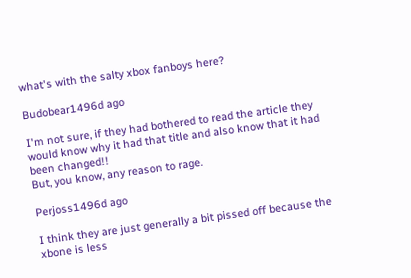what's with the salty xbox fanboys here?

Budobear1496d ago

I'm not sure, if they had bothered to read the article they would know why it had that title and also know that it had been changed!!
But, you know, any reason to rage.

Perjoss1496d ago

I think they are just generally a bit pissed off because the xbone is less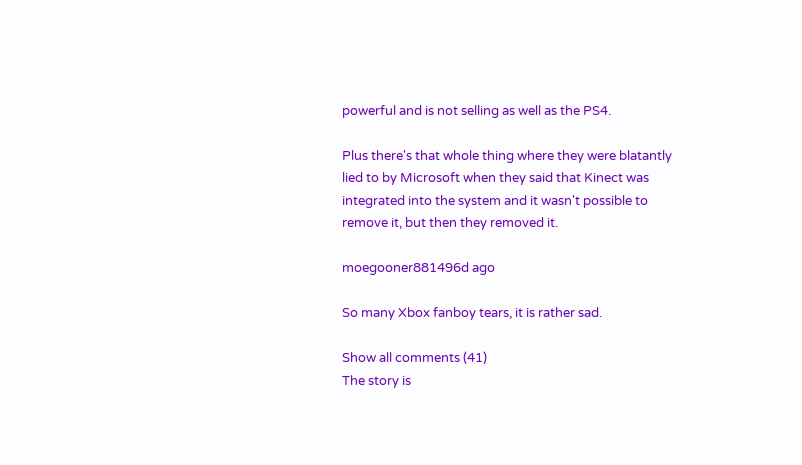powerful and is not selling as well as the PS4.

Plus there's that whole thing where they were blatantly lied to by Microsoft when they said that Kinect was integrated into the system and it wasn't possible to remove it, but then they removed it.

moegooner881496d ago

So many Xbox fanboy tears, it is rather sad.

Show all comments (41)
The story is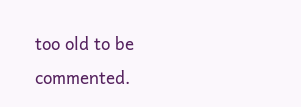too old to be commented.